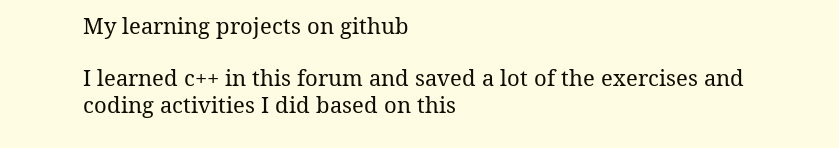My learning projects on github

I learned c++ in this forum and saved a lot of the exercises and coding activities I did based on this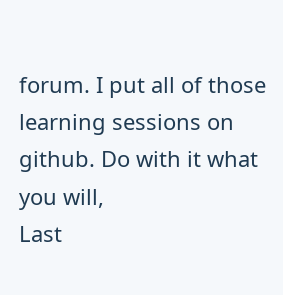forum. I put all of those learning sessions on github. Do with it what you will,
Last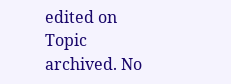edited on
Topic archived. No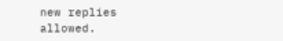new replies allowed.